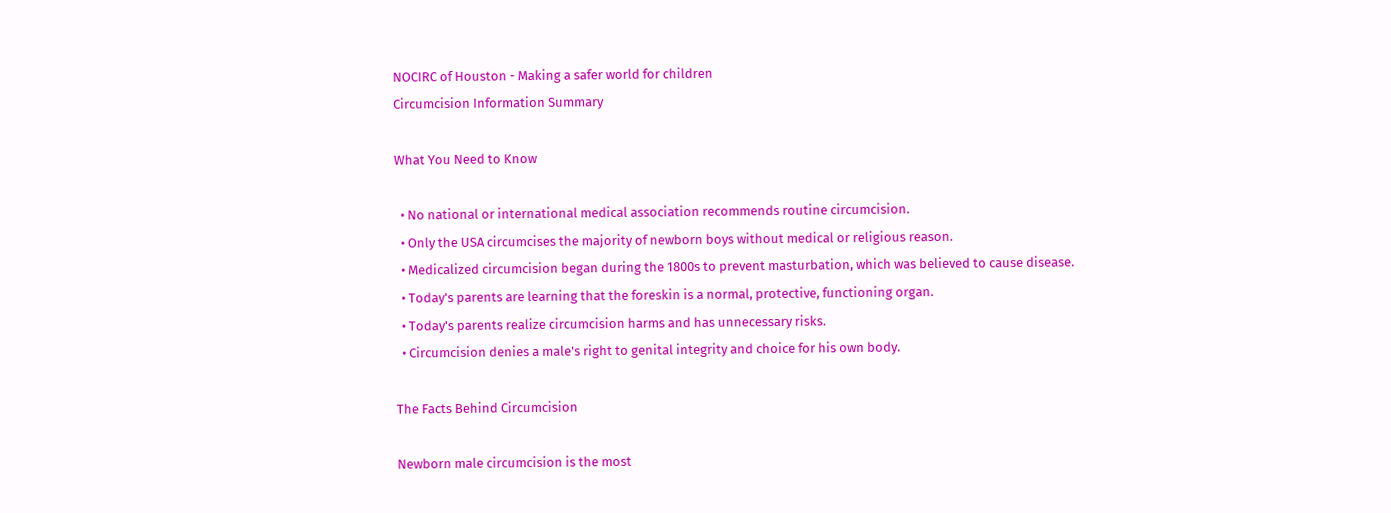NOCIRC of Houston - Making a safer world for children
Circumcision Information Summary

What You Need to Know

  • No national or international medical association recommends routine circumcision.
  • Only the USA circumcises the majority of newborn boys without medical or religious reason.
  • Medicalized circumcision began during the 1800s to prevent masturbation, which was believed to cause disease.
  • Today's parents are learning that the foreskin is a normal, protective, functioning organ.
  • Today's parents realize circumcision harms and has unnecessary risks.
  • Circumcision denies a male's right to genital integrity and choice for his own body.

The Facts Behind Circumcision

Newborn male circumcision is the most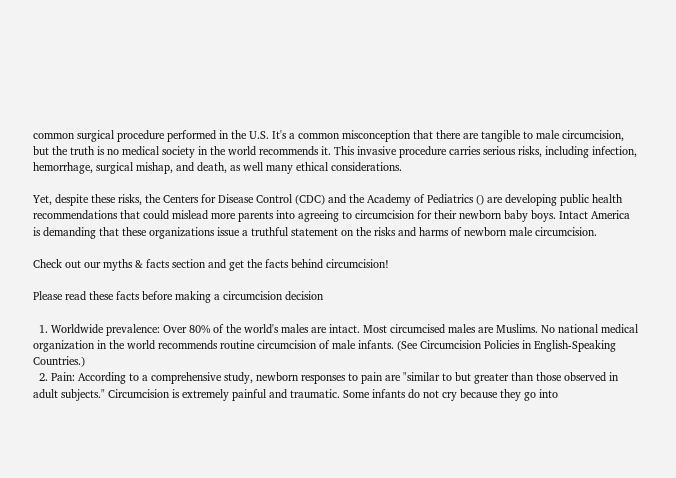common surgical procedure performed in the U.S. It's a common misconception that there are tangible to male circumcision, but the truth is no medical society in the world recommends it. This invasive procedure carries serious risks, including infection, hemorrhage, surgical mishap, and death, as well many ethical considerations.

Yet, despite these risks, the Centers for Disease Control (CDC) and the Academy of Pediatrics () are developing public health recommendations that could mislead more parents into agreeing to circumcision for their newborn baby boys. Intact America is demanding that these organizations issue a truthful statement on the risks and harms of newborn male circumcision.

Check out our myths & facts section and get the facts behind circumcision!

Please read these facts before making a circumcision decision

  1. Worldwide prevalence: Over 80% of the world's males are intact. Most circumcised males are Muslims. No national medical organization in the world recommends routine circumcision of male infants. (See Circumcision Policies in English-Speaking Countries.)
  2. Pain: According to a comprehensive study, newborn responses to pain are "similar to but greater than those observed in adult subjects." Circumcision is extremely painful and traumatic. Some infants do not cry because they go into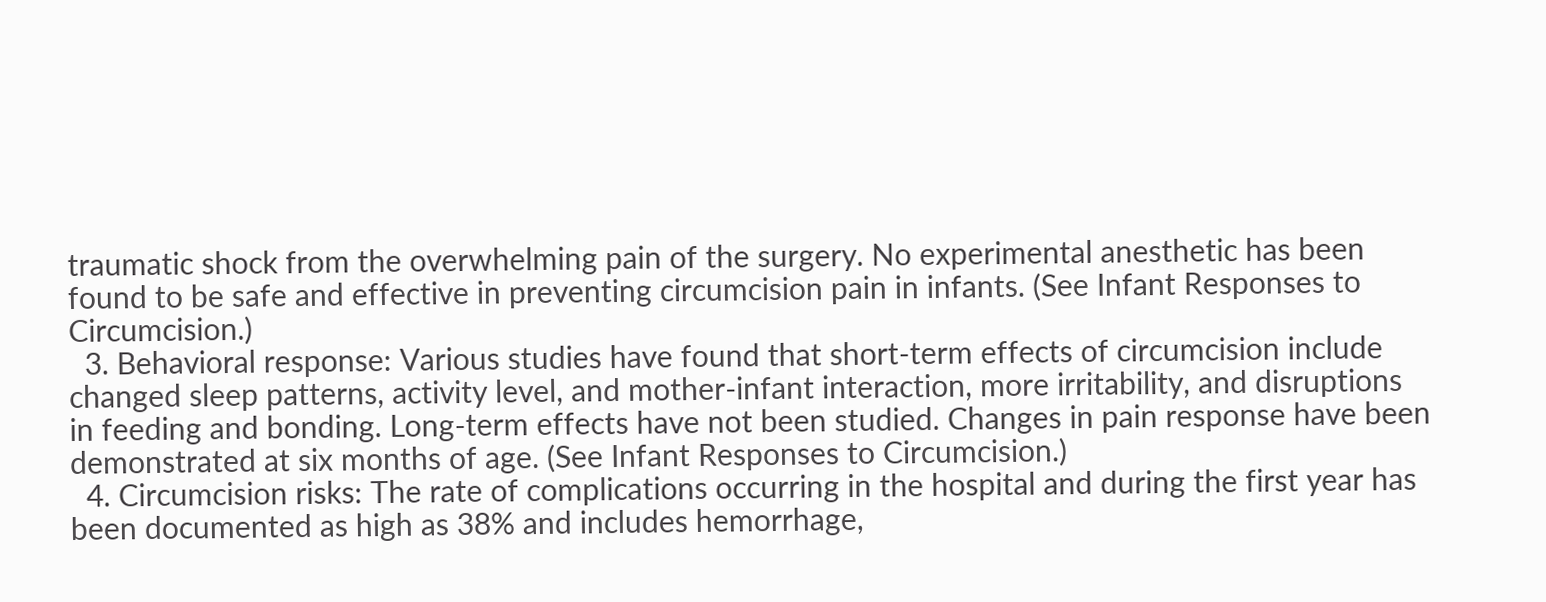traumatic shock from the overwhelming pain of the surgery. No experimental anesthetic has been found to be safe and effective in preventing circumcision pain in infants. (See Infant Responses to Circumcision.)
  3. Behavioral response: Various studies have found that short-term effects of circumcision include changed sleep patterns, activity level, and mother-infant interaction, more irritability, and disruptions in feeding and bonding. Long-term effects have not been studied. Changes in pain response have been demonstrated at six months of age. (See Infant Responses to Circumcision.)
  4. Circumcision risks: The rate of complications occurring in the hospital and during the first year has been documented as high as 38% and includes hemorrhage,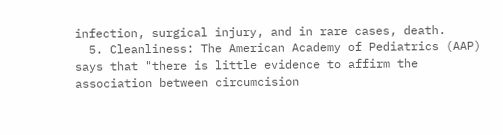infection, surgical injury, and in rare cases, death.
  5. Cleanliness: The American Academy of Pediatrics (AAP) says that "there is little evidence to affirm the association between circumcision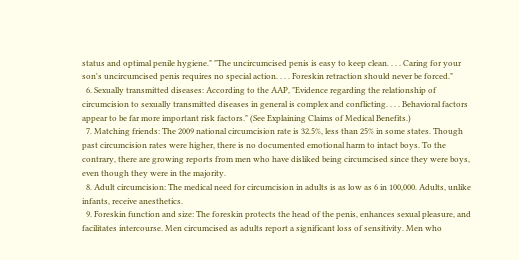status and optimal penile hygiene." "The uncircumcised penis is easy to keep clean. . . . Caring for your son's uncircumcised penis requires no special action. . . . Foreskin retraction should never be forced."
  6. Sexually transmitted diseases: According to the AAP, "Evidence regarding the relationship of circumcision to sexually transmitted diseases in general is complex and conflicting. . . . Behavioral factors appear to be far more important risk factors." (See Explaining Claims of Medical Benefits.)
  7. Matching friends: The 2009 national circumcision rate is 32.5%, less than 25% in some states. Though past circumcision rates were higher, there is no documented emotional harm to intact boys. To the contrary, there are growing reports from men who have disliked being circumcised since they were boys, even though they were in the majority.
  8. Adult circumcision: The medical need for circumcision in adults is as low as 6 in 100,000. Adults, unlike infants, receive anesthetics.
  9. Foreskin function and size: The foreskin protects the head of the penis, enhances sexual pleasure, and facilitates intercourse. Men circumcised as adults report a significant loss of sensitivity. Men who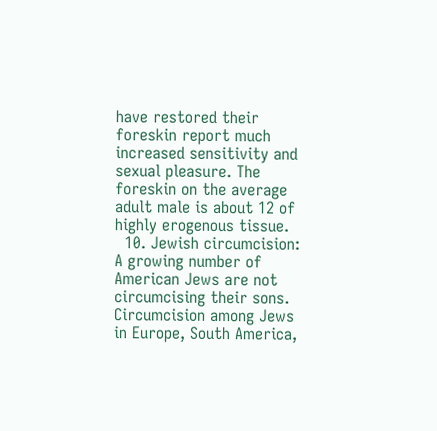have restored their foreskin report much increased sensitivity and sexual pleasure. The foreskin on the average adult male is about 12 of highly erogenous tissue.
  10. Jewish circumcision: A growing number of American Jews are not circumcising their sons. Circumcision among Jews in Europe, South America,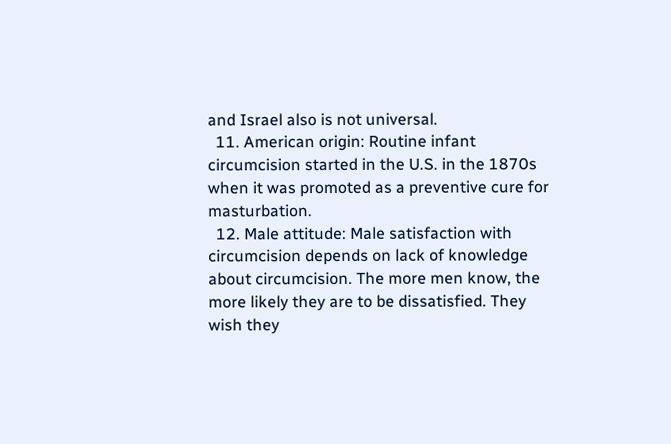and Israel also is not universal.
  11. American origin: Routine infant circumcision started in the U.S. in the 1870s when it was promoted as a preventive cure for masturbation.
  12. Male attitude: Male satisfaction with circumcision depends on lack of knowledge about circumcision. The more men know, the more likely they are to be dissatisfied. They wish they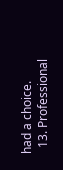had a choice.
  13. Professional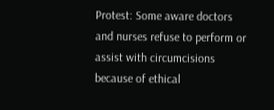Protest: Some aware doctors and nurses refuse to perform or assist with circumcisions because of ethical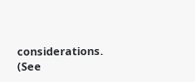considerations. (See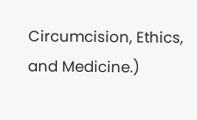Circumcision, Ethics, and Medicine.)